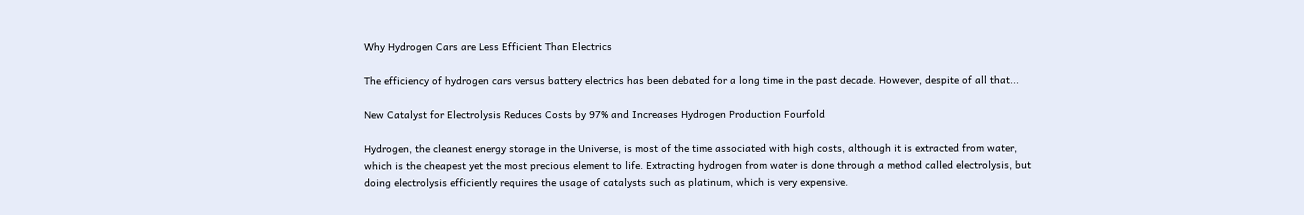Why Hydrogen Cars are Less Efficient Than Electrics

The efficiency of hydrogen cars versus battery electrics has been debated for a long time in the past decade. However, despite of all that...

New Catalyst for Electrolysis Reduces Costs by 97% and Increases Hydrogen Production Fourfold

Hydrogen, the cleanest energy storage in the Universe, is most of the time associated with high costs, although it is extracted from water, which is the cheapest yet the most precious element to life. Extracting hydrogen from water is done through a method called electrolysis, but doing electrolysis efficiently requires the usage of catalysts such as platinum, which is very expensive.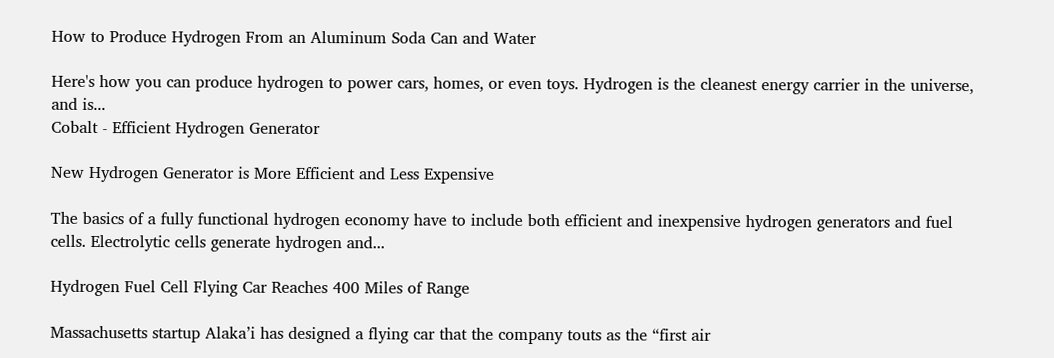How to Produce Hydrogen From an Aluminum Soda Can and Water

Here's how you can produce hydrogen to power cars, homes, or even toys. Hydrogen is the cleanest energy carrier in the universe, and is...
Cobalt - Efficient Hydrogen Generator

New Hydrogen Generator is More Efficient and Less Expensive

The basics of a fully functional hydrogen economy have to include both efficient and inexpensive hydrogen generators and fuel cells. Electrolytic cells generate hydrogen and...

Hydrogen Fuel Cell Flying Car Reaches 400 Miles of Range

Massachusetts startup Alaka’i has designed a flying car that the company touts as the “first air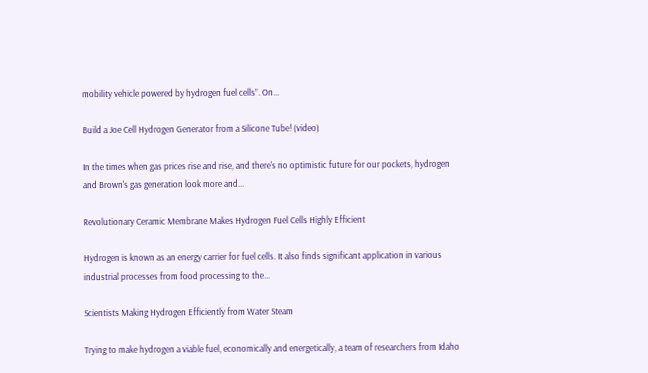mobility vehicle powered by hydrogen fuel cells”. On...

Build a Joe Cell Hydrogen Generator from a Silicone Tube! (video)

In the times when gas prices rise and rise, and there's no optimistic future for our pockets, hydrogen and Brown's gas generation look more and...

Revolutionary Ceramic Membrane Makes Hydrogen Fuel Cells Highly Efficient

Hydrogen is known as an energy carrier for fuel cells. It also finds significant application in various industrial processes from food processing to the...

Scientists Making Hydrogen Efficiently from Water Steam

Trying to make hydrogen a viable fuel, economically and energetically, a team of researchers from Idaho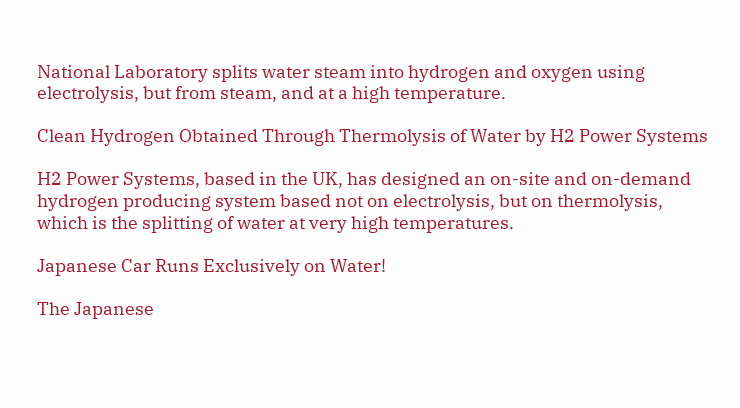National Laboratory splits water steam into hydrogen and oxygen using electrolysis, but from steam, and at a high temperature.

Clean Hydrogen Obtained Through Thermolysis of Water by H2 Power Systems

H2 Power Systems, based in the UK, has designed an on-site and on-demand hydrogen producing system based not on electrolysis, but on thermolysis, which is the splitting of water at very high temperatures.

Japanese Car Runs Exclusively on Water!

The Japanese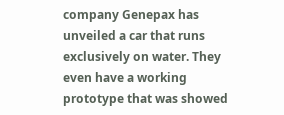company Genepax has unveiled a car that runs exclusively on water. They even have a working prototype that was showed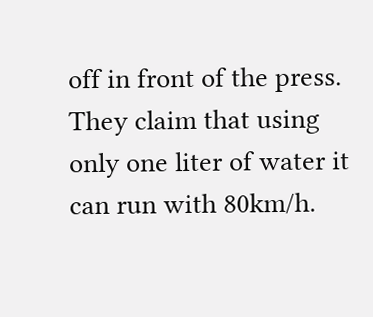off in front of the press. They claim that using only one liter of water it can run with 80km/h.